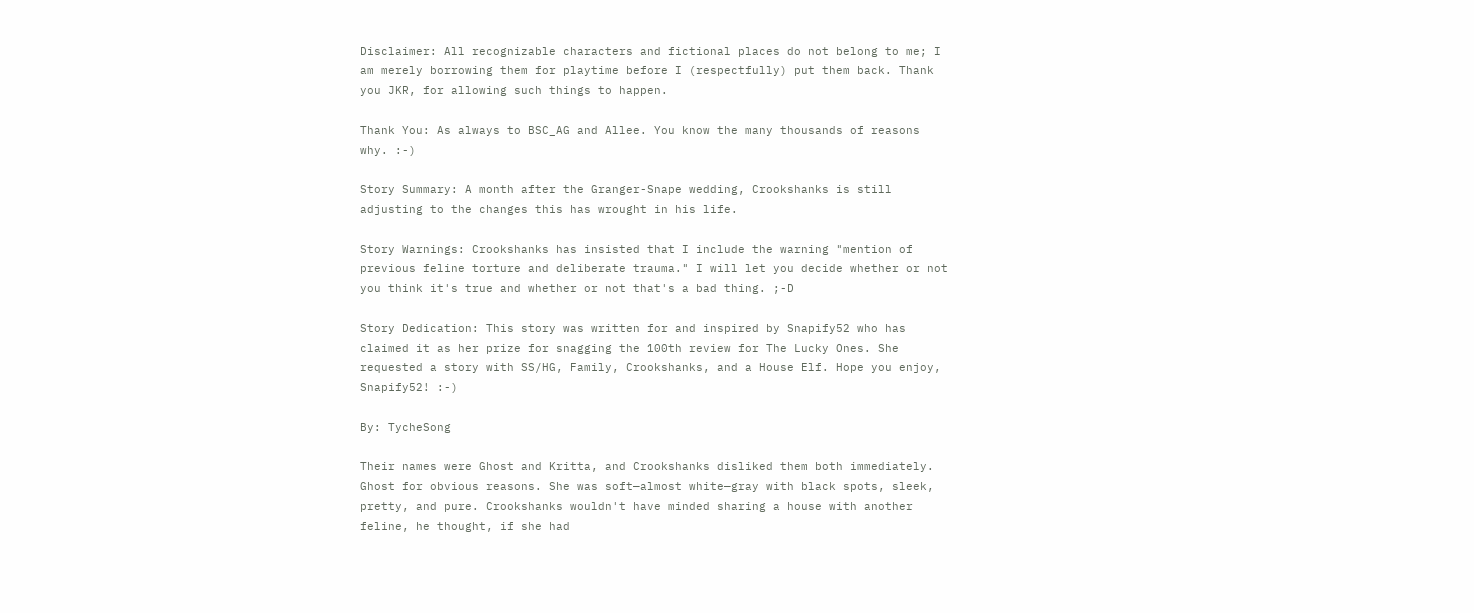Disclaimer: All recognizable characters and fictional places do not belong to me; I am merely borrowing them for playtime before I (respectfully) put them back. Thank you JKR, for allowing such things to happen.

Thank You: As always to BSC_AG and Allee. You know the many thousands of reasons why. :-)

Story Summary: A month after the Granger-Snape wedding, Crookshanks is still adjusting to the changes this has wrought in his life.

Story Warnings: Crookshanks has insisted that I include the warning "mention of previous feline torture and deliberate trauma." I will let you decide whether or not you think it's true and whether or not that's a bad thing. ;-D

Story Dedication: This story was written for and inspired by Snapify52 who has claimed it as her prize for snagging the 100th review for The Lucky Ones. She requested a story with SS/HG, Family, Crookshanks, and a House Elf. Hope you enjoy, Snapify52! :-)

By: TycheSong

Their names were Ghost and Kritta, and Crookshanks disliked them both immediately. Ghost for obvious reasons. She was soft—almost white—gray with black spots, sleek, pretty, and pure. Crookshanks wouldn't have minded sharing a house with another feline, he thought, if she had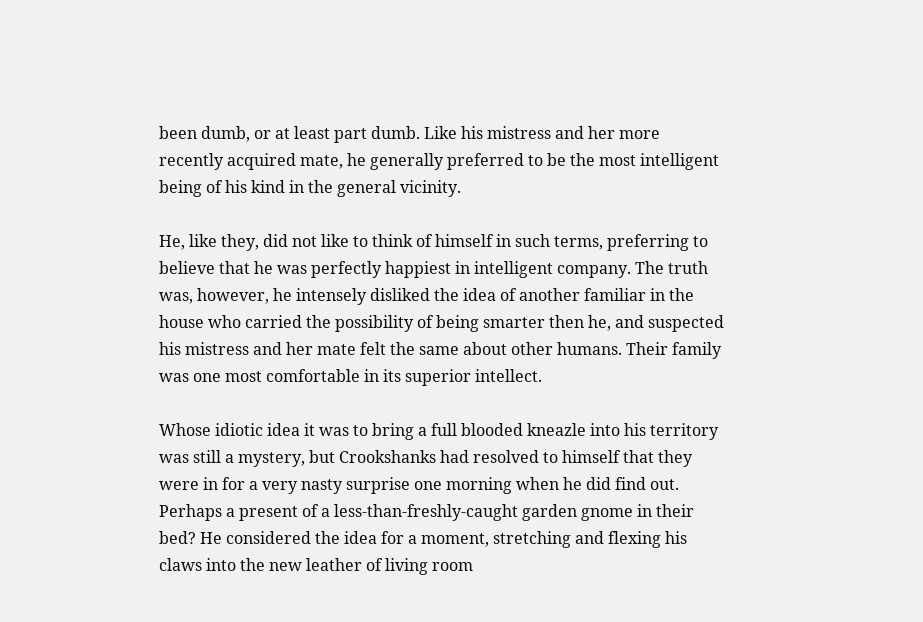been dumb, or at least part dumb. Like his mistress and her more recently acquired mate, he generally preferred to be the most intelligent being of his kind in the general vicinity.

He, like they, did not like to think of himself in such terms, preferring to believe that he was perfectly happiest in intelligent company. The truth was, however, he intensely disliked the idea of another familiar in the house who carried the possibility of being smarter then he, and suspected his mistress and her mate felt the same about other humans. Their family was one most comfortable in its superior intellect.

Whose idiotic idea it was to bring a full blooded kneazle into his territory was still a mystery, but Crookshanks had resolved to himself that they were in for a very nasty surprise one morning when he did find out. Perhaps a present of a less-than-freshly-caught garden gnome in their bed? He considered the idea for a moment, stretching and flexing his claws into the new leather of living room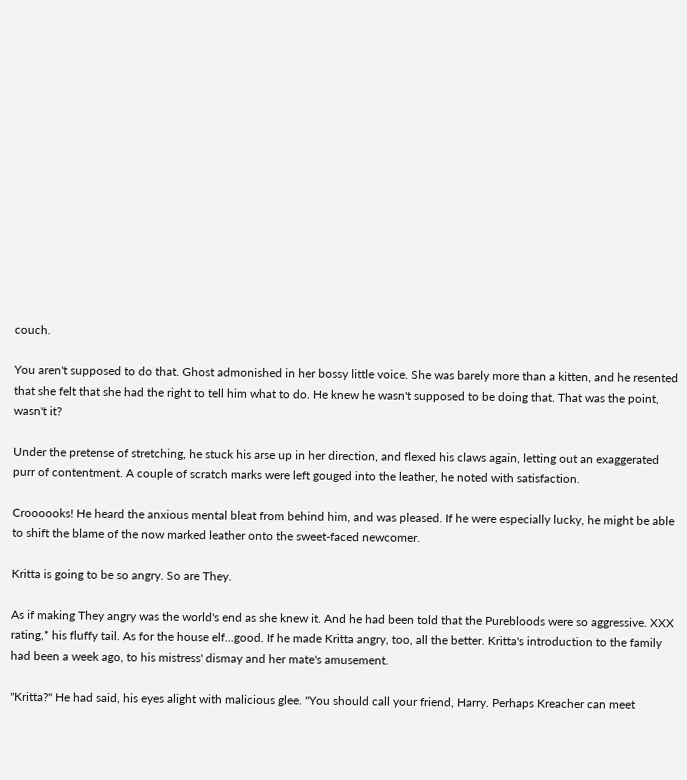couch.

You aren't supposed to do that. Ghost admonished in her bossy little voice. She was barely more than a kitten, and he resented that she felt that she had the right to tell him what to do. He knew he wasn't supposed to be doing that. That was the point, wasn't it?

Under the pretense of stretching, he stuck his arse up in her direction, and flexed his claws again, letting out an exaggerated purr of contentment. A couple of scratch marks were left gouged into the leather, he noted with satisfaction.

Croooooks! He heard the anxious mental bleat from behind him, and was pleased. If he were especially lucky, he might be able to shift the blame of the now marked leather onto the sweet-faced newcomer.

Kritta is going to be so angry. So are They.

As if making They angry was the world's end as she knew it. And he had been told that the Purebloods were so aggressive. XXX rating,* his fluffy tail. As for the house elf...good. If he made Kritta angry, too, all the better. Kritta's introduction to the family had been a week ago, to his mistress' dismay and her mate's amusement.

"Kritta?" He had said, his eyes alight with malicious glee. "You should call your friend, Harry. Perhaps Kreacher can meet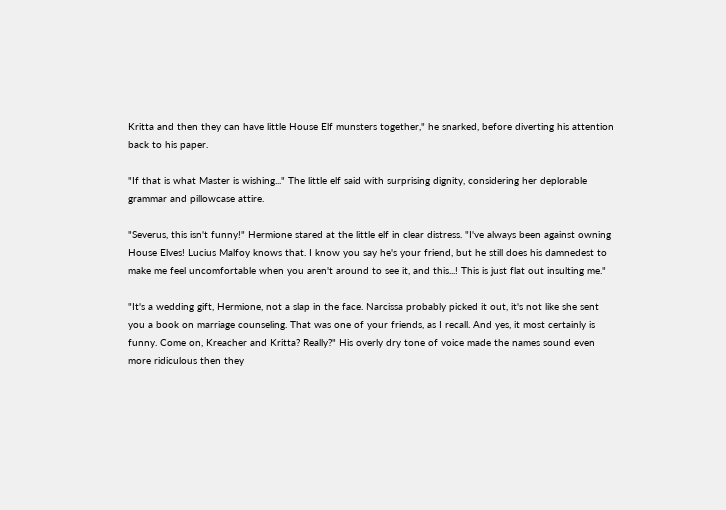Kritta and then they can have little House Elf munsters together," he snarked, before diverting his attention back to his paper.

"If that is what Master is wishing..." The little elf said with surprising dignity, considering her deplorable grammar and pillowcase attire.

"Severus, this isn't funny!" Hermione stared at the little elf in clear distress. "I've always been against owning House Elves! Lucius Malfoy knows that. I know you say he's your friend, but he still does his damnedest to make me feel uncomfortable when you aren't around to see it, and this...! This is just flat out insulting me."

"It's a wedding gift, Hermione, not a slap in the face. Narcissa probably picked it out, it's not like she sent you a book on marriage counseling. That was one of your friends, as I recall. And yes, it most certainly is funny. Come on, Kreacher and Kritta? Really?" His overly dry tone of voice made the names sound even more ridiculous then they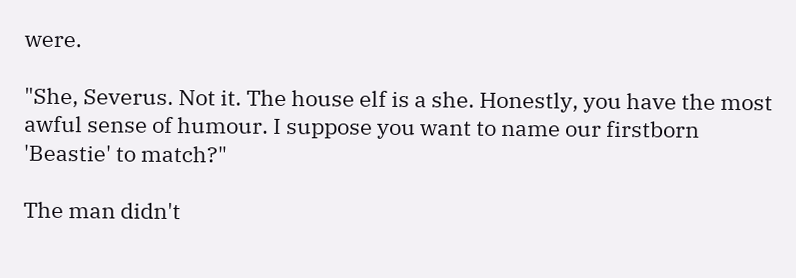were.

"She, Severus. Not it. The house elf is a she. Honestly, you have the most awful sense of humour. I suppose you want to name our firstborn 'Beastie' to match?"

The man didn't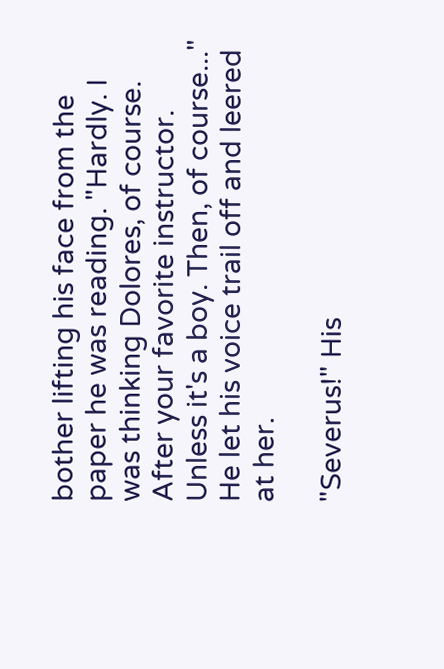bother lifting his face from the paper he was reading. "Hardly. I was thinking Dolores, of course. After your favorite instructor. Unless it's a boy. Then, of course..." He let his voice trail off and leered at her.

"Severus!" His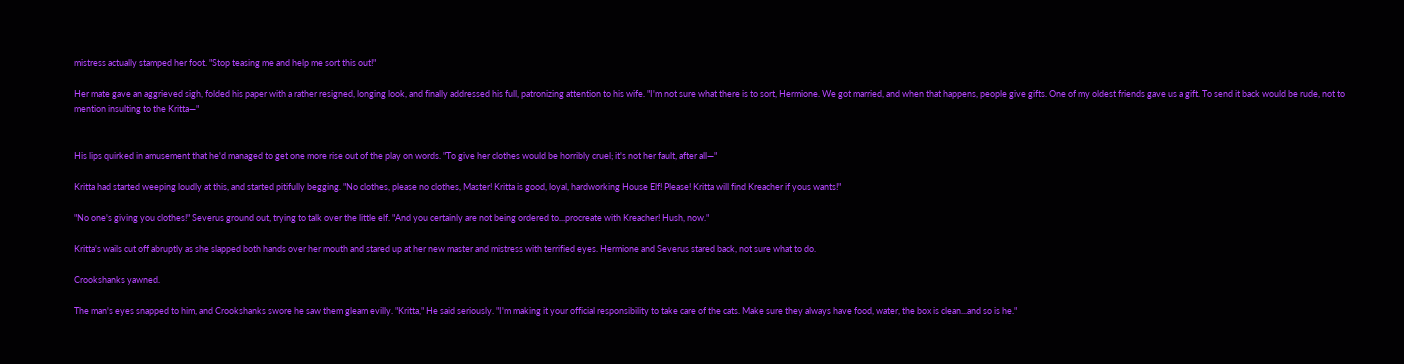mistress actually stamped her foot. "Stop teasing me and help me sort this out!"

Her mate gave an aggrieved sigh, folded his paper with a rather resigned, longing look, and finally addressed his full, patronizing attention to his wife. "I'm not sure what there is to sort, Hermione. We got married, and when that happens, people give gifts. One of my oldest friends gave us a gift. To send it back would be rude, not to mention insulting to the Kritta—"


His lips quirked in amusement that he'd managed to get one more rise out of the play on words. "To give her clothes would be horribly cruel; it's not her fault, after all—"

Kritta had started weeping loudly at this, and started pitifully begging. "No clothes, please no clothes, Master! Kritta is good, loyal, hardworking House Elf! Please! Kritta will find Kreacher if yous wants!"

"No one's giving you clothes!" Severus ground out, trying to talk over the little elf. "And you certainly are not being ordered to...procreate with Kreacher! Hush, now."

Kritta's wails cut off abruptly as she slapped both hands over her mouth and stared up at her new master and mistress with terrified eyes. Hermione and Severus stared back, not sure what to do.

Crookshanks yawned.

The man's eyes snapped to him, and Crookshanks swore he saw them gleam evilly. "Kritta," He said seriously. "I'm making it your official responsibility to take care of the cats. Make sure they always have food, water, the box is clean...and so is he."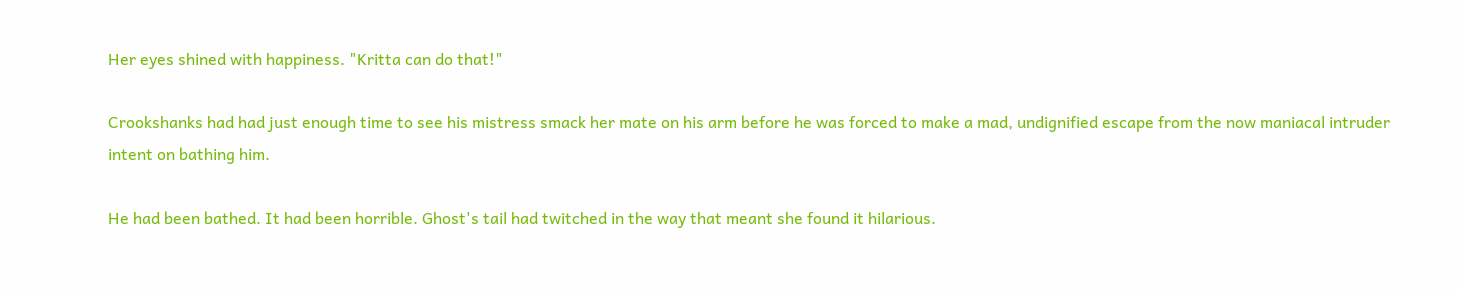Her eyes shined with happiness. "Kritta can do that!"

Crookshanks had had just enough time to see his mistress smack her mate on his arm before he was forced to make a mad, undignified escape from the now maniacal intruder intent on bathing him.

He had been bathed. It had been horrible. Ghost's tail had twitched in the way that meant she found it hilarious.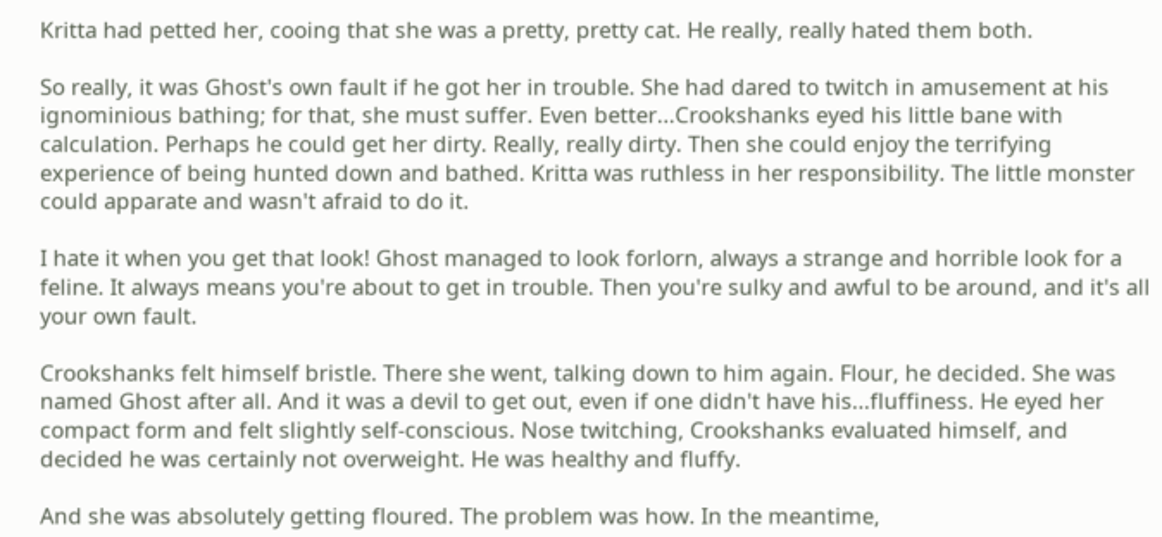Kritta had petted her, cooing that she was a pretty, pretty cat. He really, really hated them both.

So really, it was Ghost's own fault if he got her in trouble. She had dared to twitch in amusement at his ignominious bathing; for that, she must suffer. Even better...Crookshanks eyed his little bane with calculation. Perhaps he could get her dirty. Really, really dirty. Then she could enjoy the terrifying experience of being hunted down and bathed. Kritta was ruthless in her responsibility. The little monster could apparate and wasn't afraid to do it.

I hate it when you get that look! Ghost managed to look forlorn, always a strange and horrible look for a feline. It always means you're about to get in trouble. Then you're sulky and awful to be around, and it's all your own fault.

Crookshanks felt himself bristle. There she went, talking down to him again. Flour, he decided. She was named Ghost after all. And it was a devil to get out, even if one didn't have his...fluffiness. He eyed her compact form and felt slightly self-conscious. Nose twitching, Crookshanks evaluated himself, and decided he was certainly not overweight. He was healthy and fluffy.

And she was absolutely getting floured. The problem was how. In the meantime,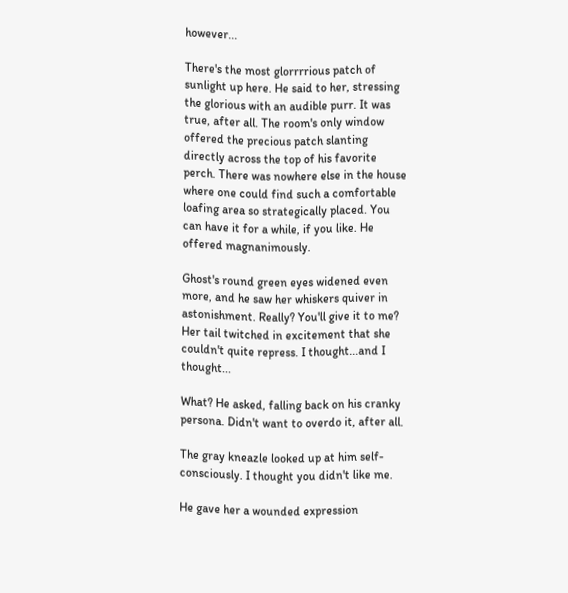however...

There's the most glorrrrious patch of sunlight up here. He said to her, stressing the glorious with an audible purr. It was true, after all. The room's only window offered the precious patch slanting directly across the top of his favorite perch. There was nowhere else in the house where one could find such a comfortable loafing area so strategically placed. You can have it for a while, if you like. He offered magnanimously.

Ghost's round green eyes widened even more, and he saw her whiskers quiver in astonishment. Really? You'll give it to me? Her tail twitched in excitement that she couldn't quite repress. I thought...and I thought...

What? He asked, falling back on his cranky persona. Didn't want to overdo it, after all.

The gray kneazle looked up at him self-consciously. I thought you didn't like me.

He gave her a wounded expression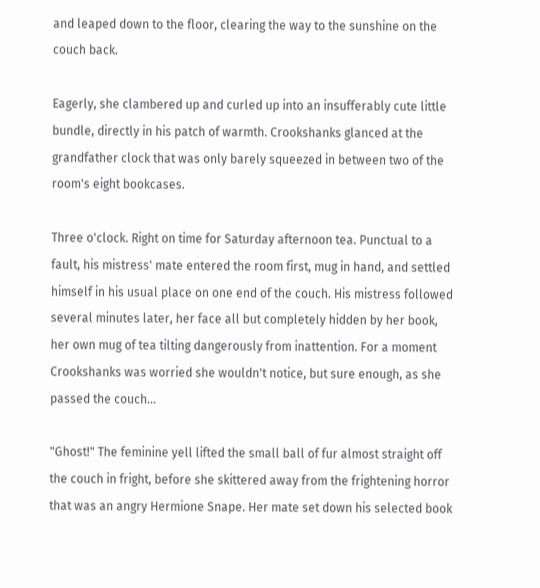and leaped down to the floor, clearing the way to the sunshine on the couch back.

Eagerly, she clambered up and curled up into an insufferably cute little bundle, directly in his patch of warmth. Crookshanks glanced at the grandfather clock that was only barely squeezed in between two of the room's eight bookcases.

Three o'clock. Right on time for Saturday afternoon tea. Punctual to a fault, his mistress' mate entered the room first, mug in hand, and settled himself in his usual place on one end of the couch. His mistress followed several minutes later, her face all but completely hidden by her book, her own mug of tea tilting dangerously from inattention. For a moment Crookshanks was worried she wouldn't notice, but sure enough, as she passed the couch...

"Ghost!" The feminine yell lifted the small ball of fur almost straight off the couch in fright, before she skittered away from the frightening horror that was an angry Hermione Snape. Her mate set down his selected book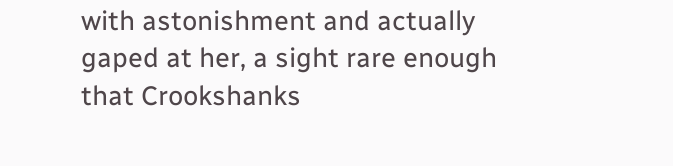with astonishment and actually gaped at her, a sight rare enough that Crookshanks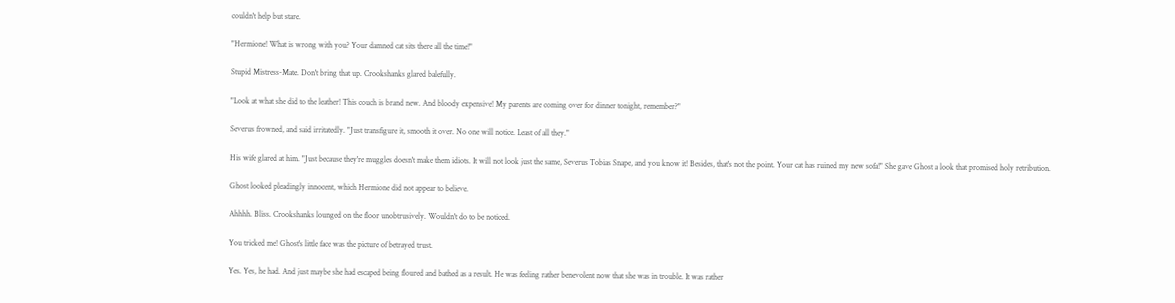couldn't help but stare.

"Hermione! What is wrong with you? Your damned cat sits there all the time!"

Stupid Mistress-Mate. Don't bring that up. Crookshanks glared balefully.

"Look at what she did to the leather! This couch is brand new. And bloody expensive! My parents are coming over for dinner tonight, remember?"

Severus frowned, and said irritatedly. "Just transfigure it, smooth it over. No one will notice. Least of all they."

His wife glared at him. "Just because they're muggles doesn't make them idiots. It will not look just the same, Severus Tobias Snape, and you know it! Besides, that's not the point. Your cat has ruined my new sofa!" She gave Ghost a look that promised holy retribution.

Ghost looked pleadingly innocent, which Hermione did not appear to believe.

Ahhhh. Bliss. Crookshanks lounged on the floor unobtrusively. Wouldn't do to be noticed.

You tricked me! Ghost's little face was the picture of betrayed trust.

Yes. Yes, he had. And just maybe she had escaped being floured and bathed as a result. He was feeling rather benevolent now that she was in trouble. It was rather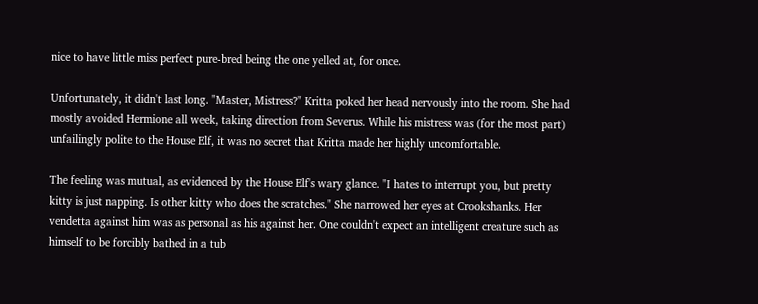nice to have little miss perfect pure-bred being the one yelled at, for once.

Unfortunately, it didn't last long. "Master, Mistress?" Kritta poked her head nervously into the room. She had mostly avoided Hermione all week, taking direction from Severus. While his mistress was (for the most part) unfailingly polite to the House Elf, it was no secret that Kritta made her highly uncomfortable.

The feeling was mutual, as evidenced by the House Elf's wary glance. "I hates to interrupt you, but pretty kitty is just napping. Is other kitty who does the scratches." She narrowed her eyes at Crookshanks. Her vendetta against him was as personal as his against her. One couldn't expect an intelligent creature such as himself to be forcibly bathed in a tub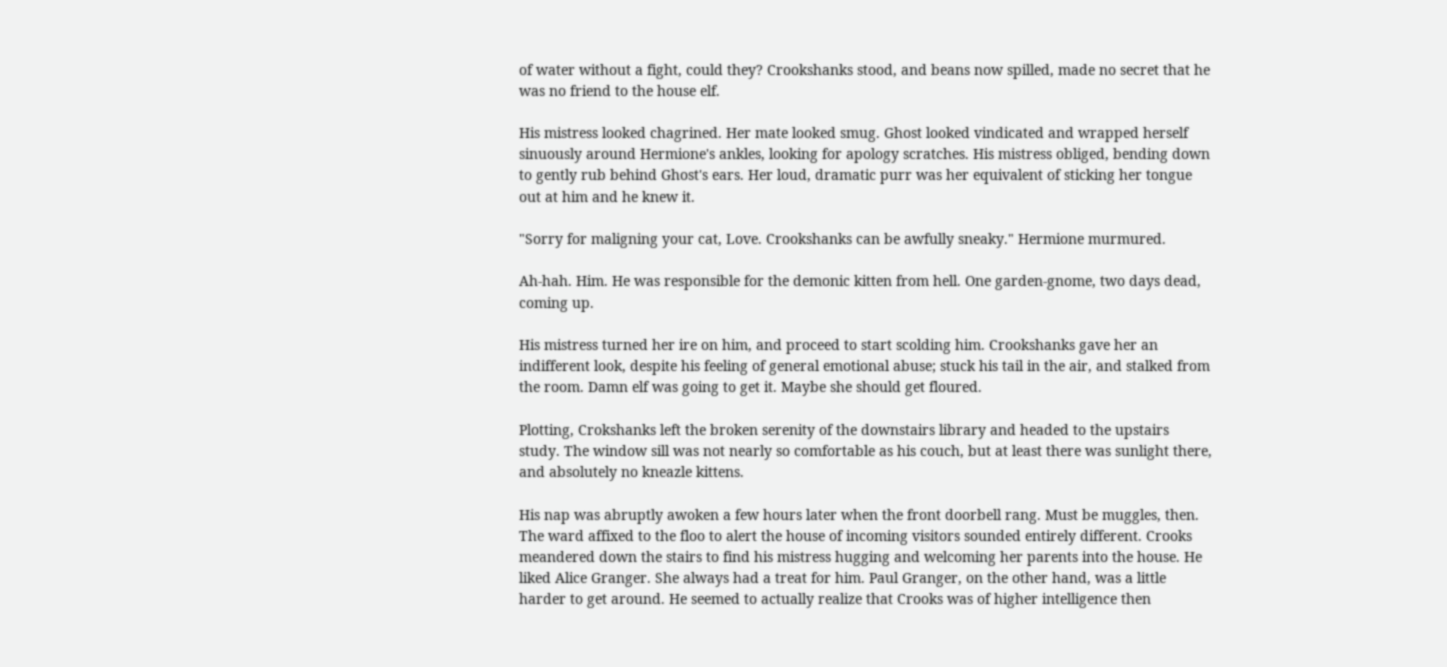of water without a fight, could they? Crookshanks stood, and beans now spilled, made no secret that he was no friend to the house elf.

His mistress looked chagrined. Her mate looked smug. Ghost looked vindicated and wrapped herself sinuously around Hermione's ankles, looking for apology scratches. His mistress obliged, bending down to gently rub behind Ghost's ears. Her loud, dramatic purr was her equivalent of sticking her tongue out at him and he knew it.

"Sorry for maligning your cat, Love. Crookshanks can be awfully sneaky." Hermione murmured.

Ah-hah. Him. He was responsible for the demonic kitten from hell. One garden-gnome, two days dead, coming up.

His mistress turned her ire on him, and proceed to start scolding him. Crookshanks gave her an indifferent look, despite his feeling of general emotional abuse; stuck his tail in the air, and stalked from the room. Damn elf was going to get it. Maybe she should get floured.

Plotting, Crokshanks left the broken serenity of the downstairs library and headed to the upstairs study. The window sill was not nearly so comfortable as his couch, but at least there was sunlight there, and absolutely no kneazle kittens.

His nap was abruptly awoken a few hours later when the front doorbell rang. Must be muggles, then. The ward affixed to the floo to alert the house of incoming visitors sounded entirely different. Crooks meandered down the stairs to find his mistress hugging and welcoming her parents into the house. He liked Alice Granger. She always had a treat for him. Paul Granger, on the other hand, was a little harder to get around. He seemed to actually realize that Crooks was of higher intelligence then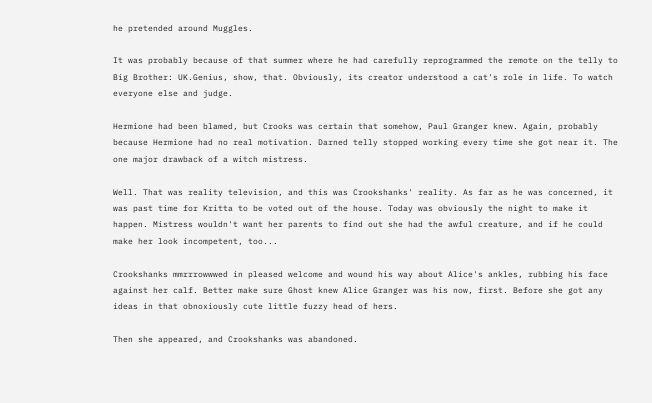he pretended around Muggles.

It was probably because of that summer where he had carefully reprogrammed the remote on the telly to Big Brother: UK.Genius, show, that. Obviously, its creator understood a cat's role in life. To watch everyone else and judge.

Hermione had been blamed, but Crooks was certain that somehow, Paul Granger knew. Again, probably because Hermione had no real motivation. Darned telly stopped working every time she got near it. The one major drawback of a witch mistress.

Well. That was reality television, and this was Crookshanks' reality. As far as he was concerned, it was past time for Kritta to be voted out of the house. Today was obviously the night to make it happen. Mistress wouldn't want her parents to find out she had the awful creature, and if he could make her look incompetent, too...

Crookshanks mmrrrowwwed in pleased welcome and wound his way about Alice's ankles, rubbing his face against her calf. Better make sure Ghost knew Alice Granger was his now, first. Before she got any ideas in that obnoxiously cute little fuzzy head of hers.

Then she appeared, and Crookshanks was abandoned.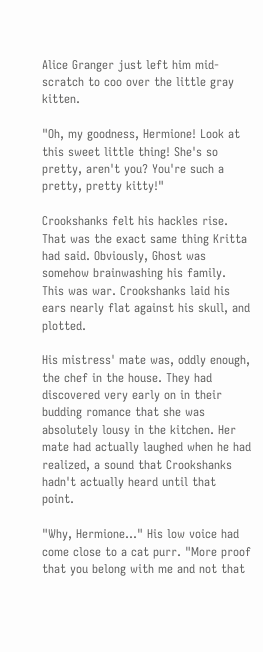Alice Granger just left him mid-scratch to coo over the little gray kitten.

"Oh, my goodness, Hermione! Look at this sweet little thing! She's so pretty, aren't you? You're such a pretty, pretty kitty!"

Crookshanks felt his hackles rise. That was the exact same thing Kritta had said. Obviously, Ghost was somehow brainwashing his family. This was war. Crookshanks laid his ears nearly flat against his skull, and plotted.

His mistress' mate was, oddly enough, the chef in the house. They had discovered very early on in their budding romance that she was absolutely lousy in the kitchen. Her mate had actually laughed when he had realized, a sound that Crookshanks hadn't actually heard until that point.

"Why, Hermione..." His low voice had come close to a cat purr. "More proof that you belong with me and not that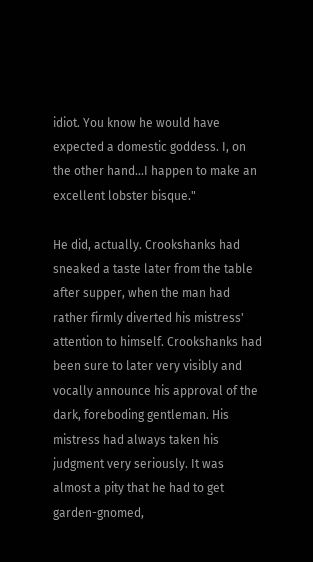idiot. You know he would have expected a domestic goddess. I, on the other hand...I happen to make an excellent lobster bisque."

He did, actually. Crookshanks had sneaked a taste later from the table after supper, when the man had rather firmly diverted his mistress' attention to himself. Crookshanks had been sure to later very visibly and vocally announce his approval of the dark, foreboding gentleman. His mistress had always taken his judgment very seriously. It was almost a pity that he had to get garden-gnomed,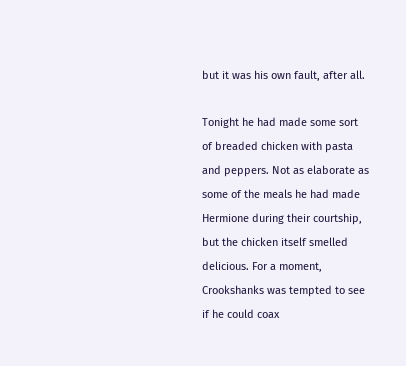but it was his own fault, after all.

Tonight he had made some sort of breaded chicken with pasta and peppers. Not as elaborate as some of the meals he had made Hermione during their courtship, but the chicken itself smelled delicious. For a moment, Crookshanks was tempted to see if he could coax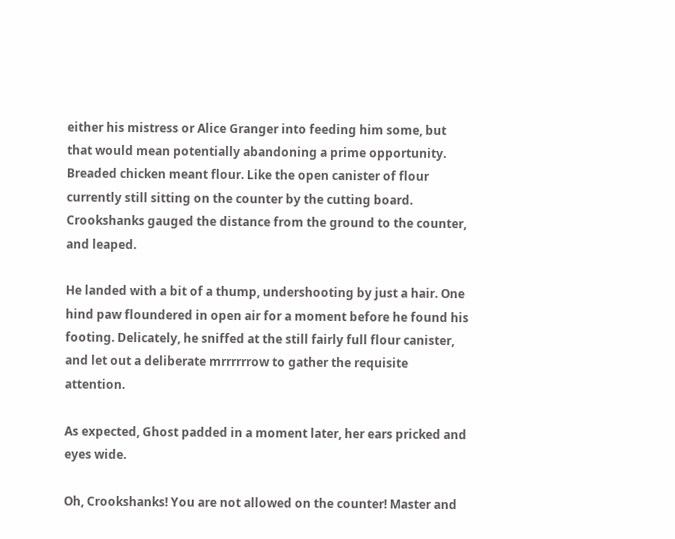either his mistress or Alice Granger into feeding him some, but that would mean potentially abandoning a prime opportunity. Breaded chicken meant flour. Like the open canister of flour currently still sitting on the counter by the cutting board. Crookshanks gauged the distance from the ground to the counter, and leaped.

He landed with a bit of a thump, undershooting by just a hair. One hind paw floundered in open air for a moment before he found his footing. Delicately, he sniffed at the still fairly full flour canister, and let out a deliberate mrrrrrrow to gather the requisite attention.

As expected, Ghost padded in a moment later, her ears pricked and eyes wide.

Oh, Crookshanks! You are not allowed on the counter! Master and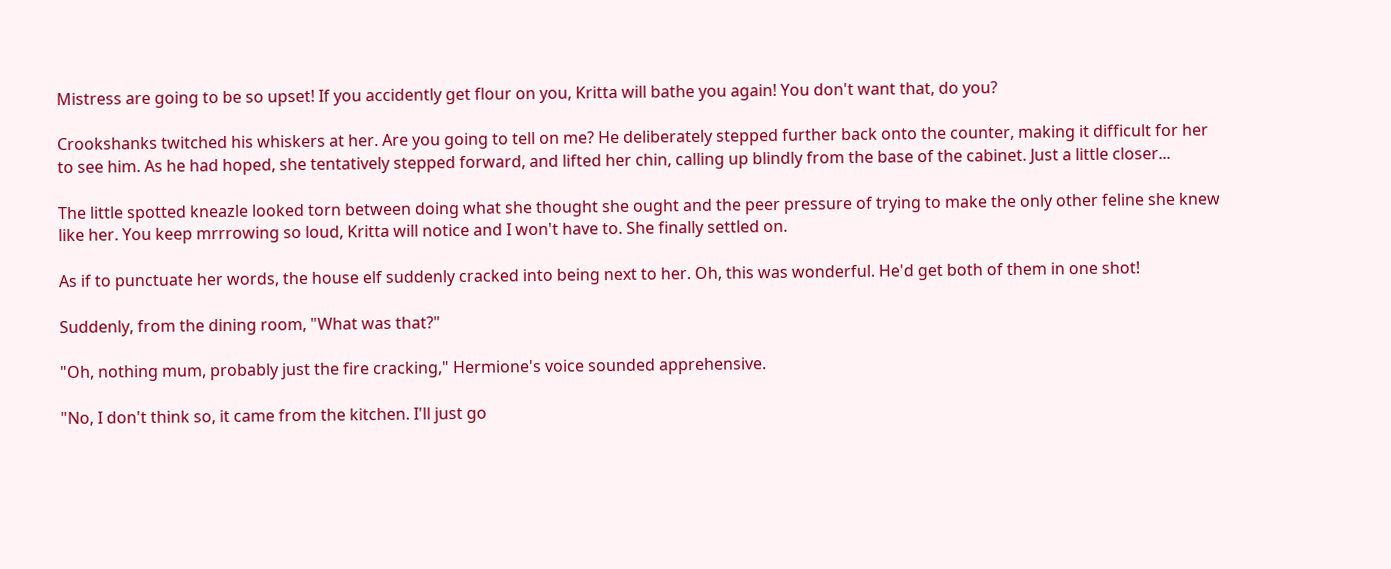Mistress are going to be so upset! If you accidently get flour on you, Kritta will bathe you again! You don't want that, do you?

Crookshanks twitched his whiskers at her. Are you going to tell on me? He deliberately stepped further back onto the counter, making it difficult for her to see him. As he had hoped, she tentatively stepped forward, and lifted her chin, calling up blindly from the base of the cabinet. Just a little closer...

The little spotted kneazle looked torn between doing what she thought she ought and the peer pressure of trying to make the only other feline she knew like her. You keep mrrrowing so loud, Kritta will notice and I won't have to. She finally settled on.

As if to punctuate her words, the house elf suddenly cracked into being next to her. Oh, this was wonderful. He'd get both of them in one shot!

Suddenly, from the dining room, "What was that?"

"Oh, nothing mum, probably just the fire cracking," Hermione's voice sounded apprehensive.

"No, I don't think so, it came from the kitchen. I'll just go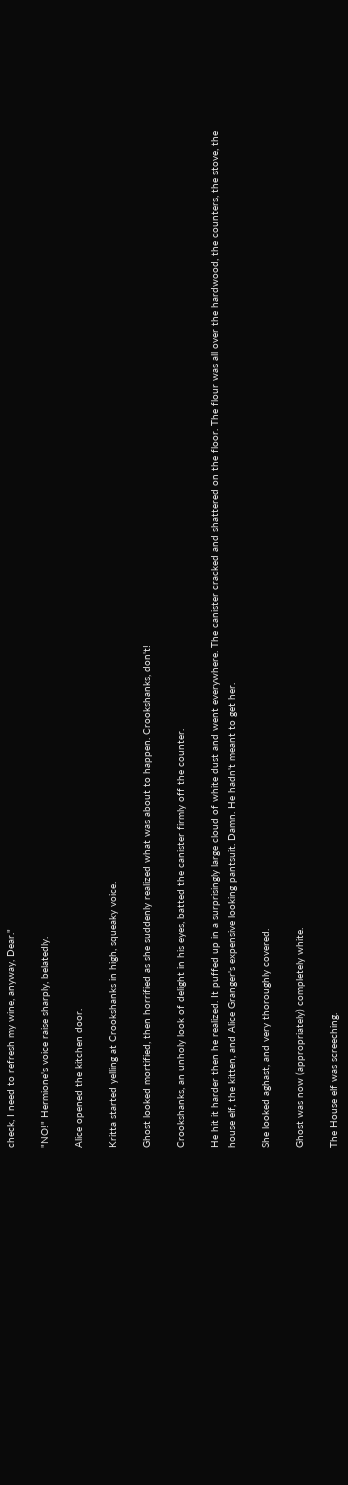check, I need to refresh my wine, anyway, Dear."

"NO!" Hermione's voice raise sharply, belatedly.

Alice opened the kitchen door.

Kritta started yelling at Crookshanks in high, squeaky voice.

Ghost looked mortified, then horrified as she suddenly realized what was about to happen. Crookshanks, don't!

Crookshanks, an unholy look of delight in his eyes, batted the canister firmly off the counter.

He hit it harder then he realized. It puffed up in a surprisingly large cloud of white dust and went everywhere. The canister cracked and shattered on the floor. The flour was all over the hardwood, the counters, the stove, the house elf, the kitten, and Alice Granger's expensive looking pantsuit. Damn. He hadn't meant to get her.

She looked aghast, and very thoroughly covered.

Ghost was now (appropriately) completely white.

The House elf was screeching.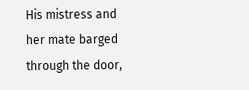His mistress and her mate barged through the door,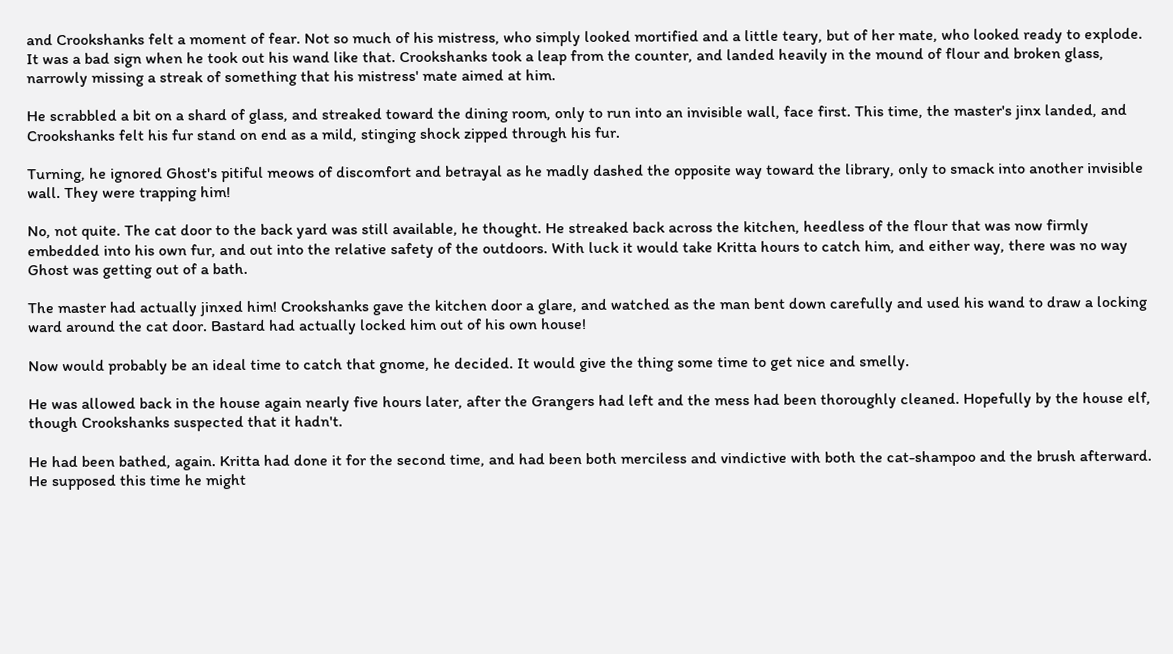and Crookshanks felt a moment of fear. Not so much of his mistress, who simply looked mortified and a little teary, but of her mate, who looked ready to explode. It was a bad sign when he took out his wand like that. Crookshanks took a leap from the counter, and landed heavily in the mound of flour and broken glass, narrowly missing a streak of something that his mistress' mate aimed at him.

He scrabbled a bit on a shard of glass, and streaked toward the dining room, only to run into an invisible wall, face first. This time, the master's jinx landed, and Crookshanks felt his fur stand on end as a mild, stinging shock zipped through his fur.

Turning, he ignored Ghost's pitiful meows of discomfort and betrayal as he madly dashed the opposite way toward the library, only to smack into another invisible wall. They were trapping him!

No, not quite. The cat door to the back yard was still available, he thought. He streaked back across the kitchen, heedless of the flour that was now firmly embedded into his own fur, and out into the relative safety of the outdoors. With luck it would take Kritta hours to catch him, and either way, there was no way Ghost was getting out of a bath.

The master had actually jinxed him! Crookshanks gave the kitchen door a glare, and watched as the man bent down carefully and used his wand to draw a locking ward around the cat door. Bastard had actually locked him out of his own house!

Now would probably be an ideal time to catch that gnome, he decided. It would give the thing some time to get nice and smelly.

He was allowed back in the house again nearly five hours later, after the Grangers had left and the mess had been thoroughly cleaned. Hopefully by the house elf, though Crookshanks suspected that it hadn't.

He had been bathed, again. Kritta had done it for the second time, and had been both merciless and vindictive with both the cat-shampoo and the brush afterward. He supposed this time he might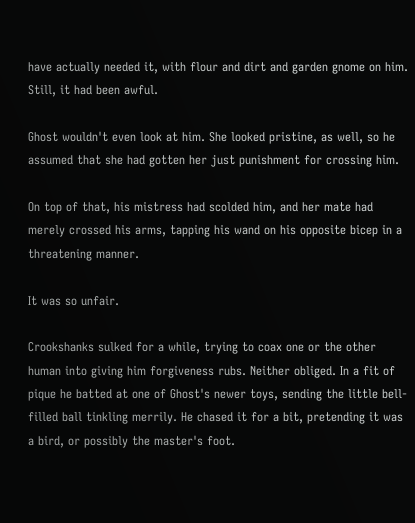have actually needed it, with flour and dirt and garden gnome on him. Still, it had been awful.

Ghost wouldn't even look at him. She looked pristine, as well, so he assumed that she had gotten her just punishment for crossing him.

On top of that, his mistress had scolded him, and her mate had merely crossed his arms, tapping his wand on his opposite bicep in a threatening manner.

It was so unfair.

Crookshanks sulked for a while, trying to coax one or the other human into giving him forgiveness rubs. Neither obliged. In a fit of pique he batted at one of Ghost's newer toys, sending the little bell-filled ball tinkling merrily. He chased it for a bit, pretending it was a bird, or possibly the master's foot.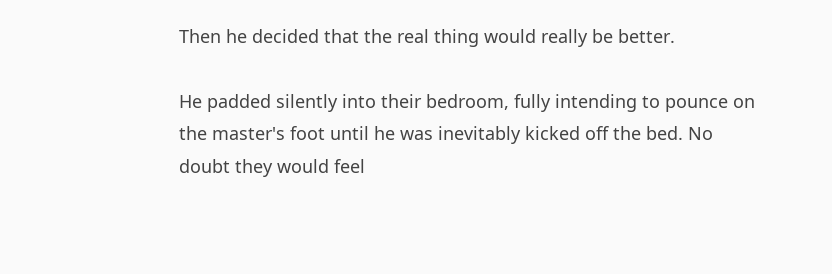Then he decided that the real thing would really be better.

He padded silently into their bedroom, fully intending to pounce on the master's foot until he was inevitably kicked off the bed. No doubt they would feel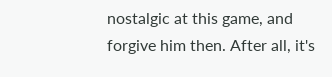nostalgic at this game, and forgive him then. After all, it's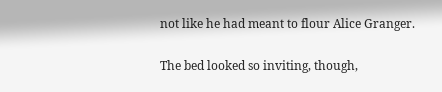not like he had meant to flour Alice Granger.

The bed looked so inviting, though,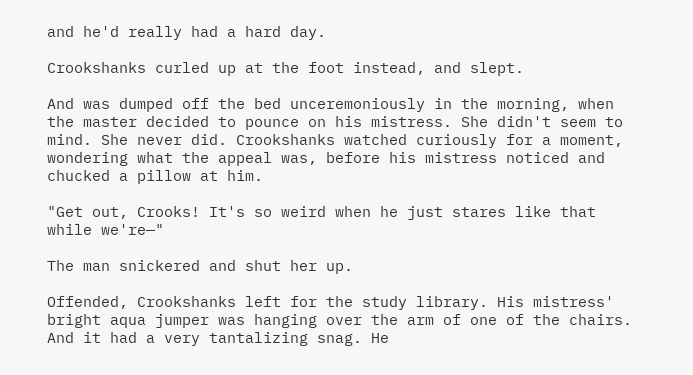and he'd really had a hard day.

Crookshanks curled up at the foot instead, and slept.

And was dumped off the bed unceremoniously in the morning, when the master decided to pounce on his mistress. She didn't seem to mind. She never did. Crookshanks watched curiously for a moment, wondering what the appeal was, before his mistress noticed and chucked a pillow at him.

"Get out, Crooks! It's so weird when he just stares like that while we're—"

The man snickered and shut her up.

Offended, Crookshanks left for the study library. His mistress' bright aqua jumper was hanging over the arm of one of the chairs. And it had a very tantalizing snag. He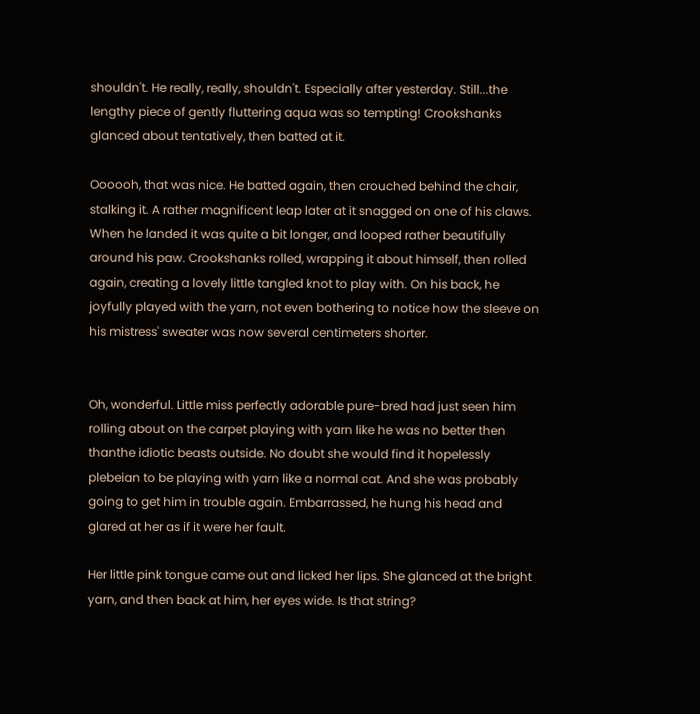shouldn't. He really, really, shouldn't. Especially after yesterday. Still...the lengthy piece of gently fluttering aqua was so tempting! Crookshanks glanced about tentatively, then batted at it.

Oooooh, that was nice. He batted again, then crouched behind the chair, stalking it. A rather magnificent leap later at it snagged on one of his claws. When he landed it was quite a bit longer, and looped rather beautifully around his paw. Crookshanks rolled, wrapping it about himself, then rolled again, creating a lovely little tangled knot to play with. On his back, he joyfully played with the yarn, not even bothering to notice how the sleeve on his mistress' sweater was now several centimeters shorter.


Oh, wonderful. Little miss perfectly adorable pure-bred had just seen him rolling about on the carpet playing with yarn like he was no better then thanthe idiotic beasts outside. No doubt she would find it hopelessly plebeian to be playing with yarn like a normal cat. And she was probably going to get him in trouble again. Embarrassed, he hung his head and glared at her as if it were her fault.

Her little pink tongue came out and licked her lips. She glanced at the bright yarn, and then back at him, her eyes wide. Is that string?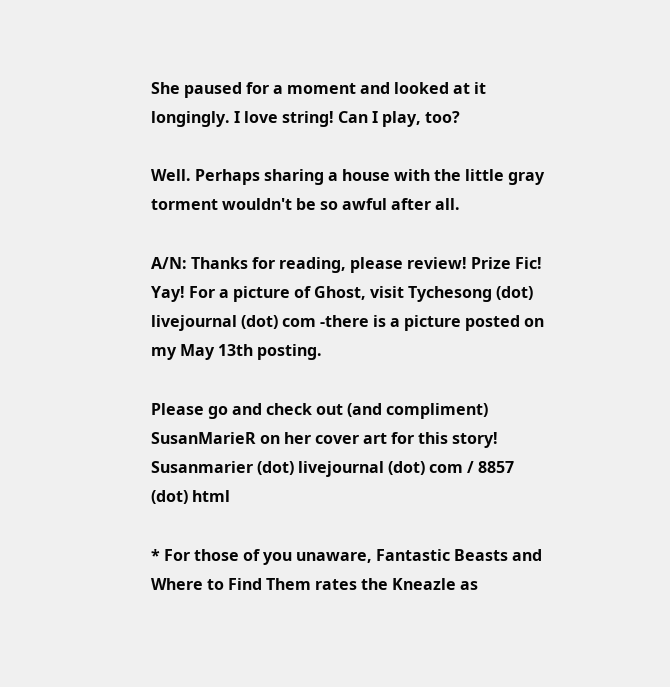She paused for a moment and looked at it longingly. I love string! Can I play, too?

Well. Perhaps sharing a house with the little gray torment wouldn't be so awful after all.

A/N: Thanks for reading, please review! Prize Fic! Yay! For a picture of Ghost, visit Tychesong (dot) livejournal (dot) com -there is a picture posted on my May 13th posting.

Please go and check out (and compliment) SusanMarieR on her cover art for this story!
Susanmarier (dot) livejournal (dot) com / 8857 (dot) html

* For those of you unaware, Fantastic Beasts and Where to Find Them rates the Kneazle as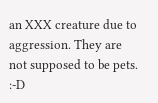an XXX creature due to aggression. They are not supposed to be pets. :-D